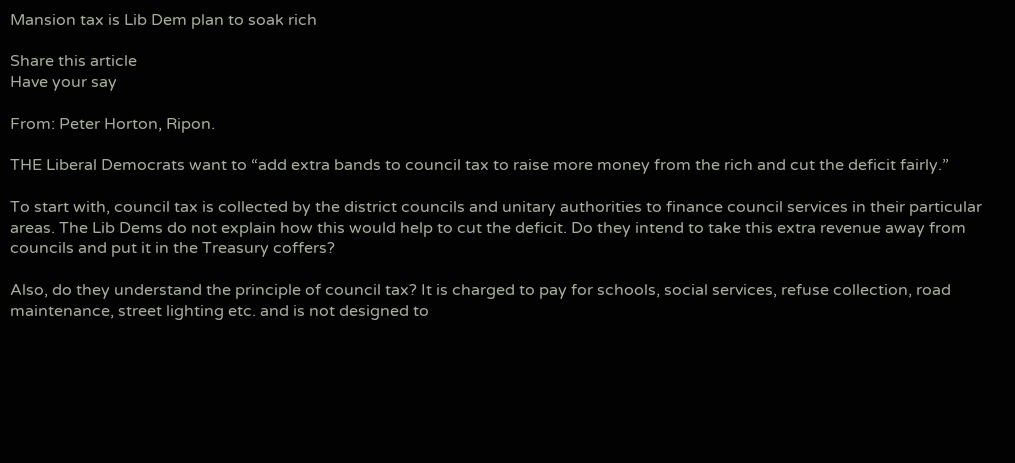Mansion tax is Lib Dem plan to soak rich

Share this article
Have your say

From: Peter Horton, Ripon.

THE Liberal Democrats want to “add extra bands to council tax to raise more money from the rich and cut the deficit fairly.”

To start with, council tax is collected by the district councils and unitary authorities to finance council services in their particular areas. The Lib Dems do not explain how this would help to cut the deficit. Do they intend to take this extra revenue away from councils and put it in the Treasury coffers?

Also, do they understand the principle of council tax? It is charged to pay for schools, social services, refuse collection, road maintenance, street lighting etc. and is not designed to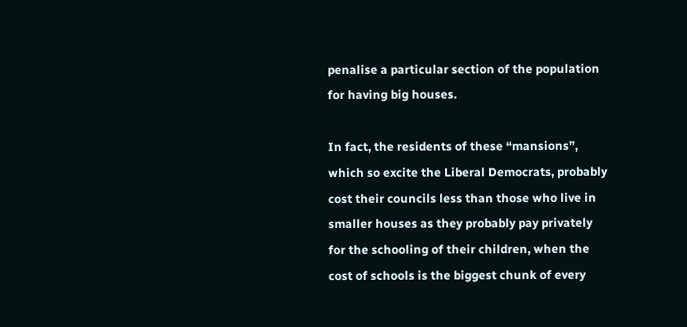penalise a particular section of the population for having big houses.

In fact, the residents of these “mansions”, which so excite the Liberal Democrats, probably cost their councils less than those who live in smaller houses as they probably pay privately for the schooling of their children, when the cost of schools is the biggest chunk of every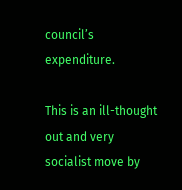council’s expenditure.

This is an ill-thought out and very socialist move by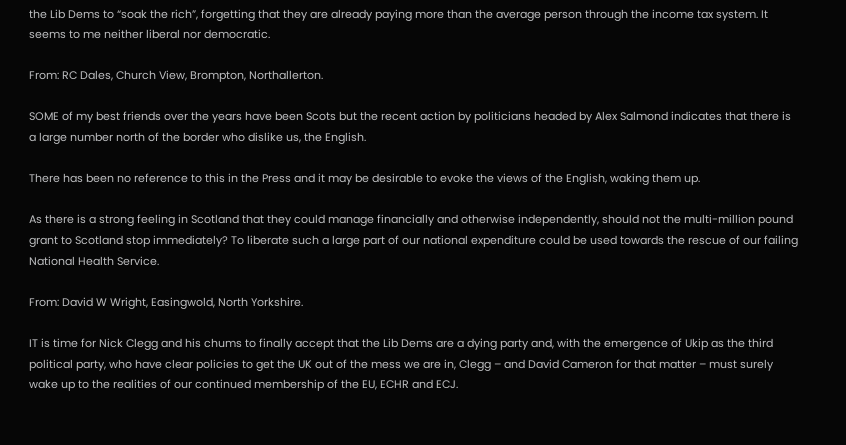the Lib Dems to “soak the rich”, forgetting that they are already paying more than the average person through the income tax system. It seems to me neither liberal nor democratic.

From: RC Dales, Church View, Brompton, Northallerton.

SOME of my best friends over the years have been Scots but the recent action by politicians headed by Alex Salmond indicates that there is a large number north of the border who dislike us, the English.

There has been no reference to this in the Press and it may be desirable to evoke the views of the English, waking them up.

As there is a strong feeling in Scotland that they could manage financially and otherwise independently, should not the multi-million pound grant to Scotland stop immediately? To liberate such a large part of our national expenditure could be used towards the rescue of our failing National Health Service.

From: David W Wright, Easingwold, North Yorkshire.

IT is time for Nick Clegg and his chums to finally accept that the Lib Dems are a dying party and, with the emergence of Ukip as the third political party, who have clear policies to get the UK out of the mess we are in, Clegg – and David Cameron for that matter – must surely wake up to the realities of our continued membership of the EU, ECHR and ECJ.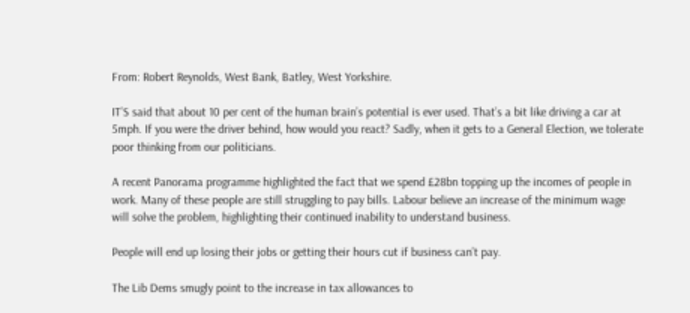From: Robert Reynolds, West Bank, Batley, West Yorkshire.

IT’S said that about 10 per cent of the human brain’s potential is ever used. That’s a bit like driving a car at 5mph. If you were the driver behind, how would you react? Sadly, when it gets to a General Election, we tolerate poor thinking from our politicians.

A recent Panorama programme highlighted the fact that we spend £28bn topping up the incomes of people in work. Many of these people are still struggling to pay bills. Labour believe an increase of the minimum wage will solve the problem, highlighting their continued inability to understand business.

People will end up losing their jobs or getting their hours cut if business can’t pay.

The Lib Dems smugly point to the increase in tax allowances to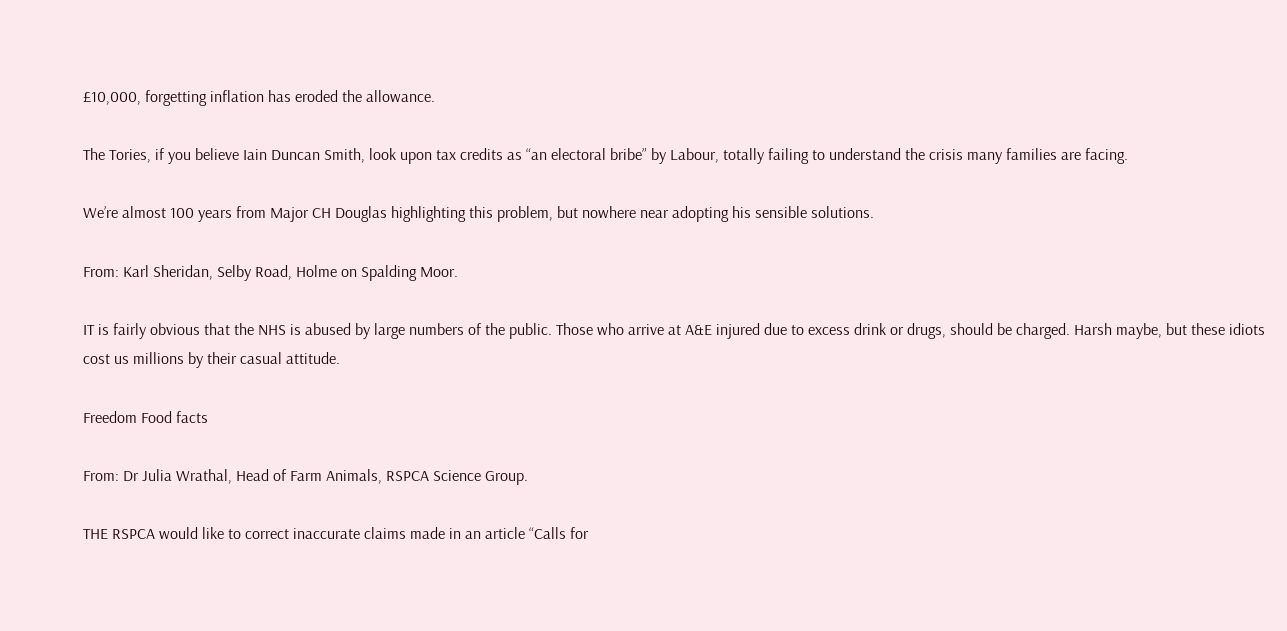£10,000, forgetting inflation has eroded the allowance.

The Tories, if you believe Iain Duncan Smith, look upon tax credits as “an electoral bribe” by Labour, totally failing to understand the crisis many families are facing.

We’re almost 100 years from Major CH Douglas highlighting this problem, but nowhere near adopting his sensible solutions.

From: Karl Sheridan, Selby Road, Holme on Spalding Moor.

IT is fairly obvious that the NHS is abused by large numbers of the public. Those who arrive at A&E injured due to excess drink or drugs, should be charged. Harsh maybe, but these idiots cost us millions by their casual attitude.

Freedom Food facts

From: Dr Julia Wrathal, Head of Farm Animals, RSPCA Science Group.

THE RSPCA would like to correct inaccurate claims made in an article “Calls for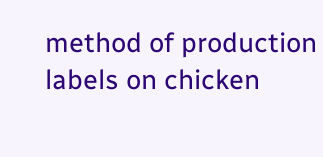method of production labels on chicken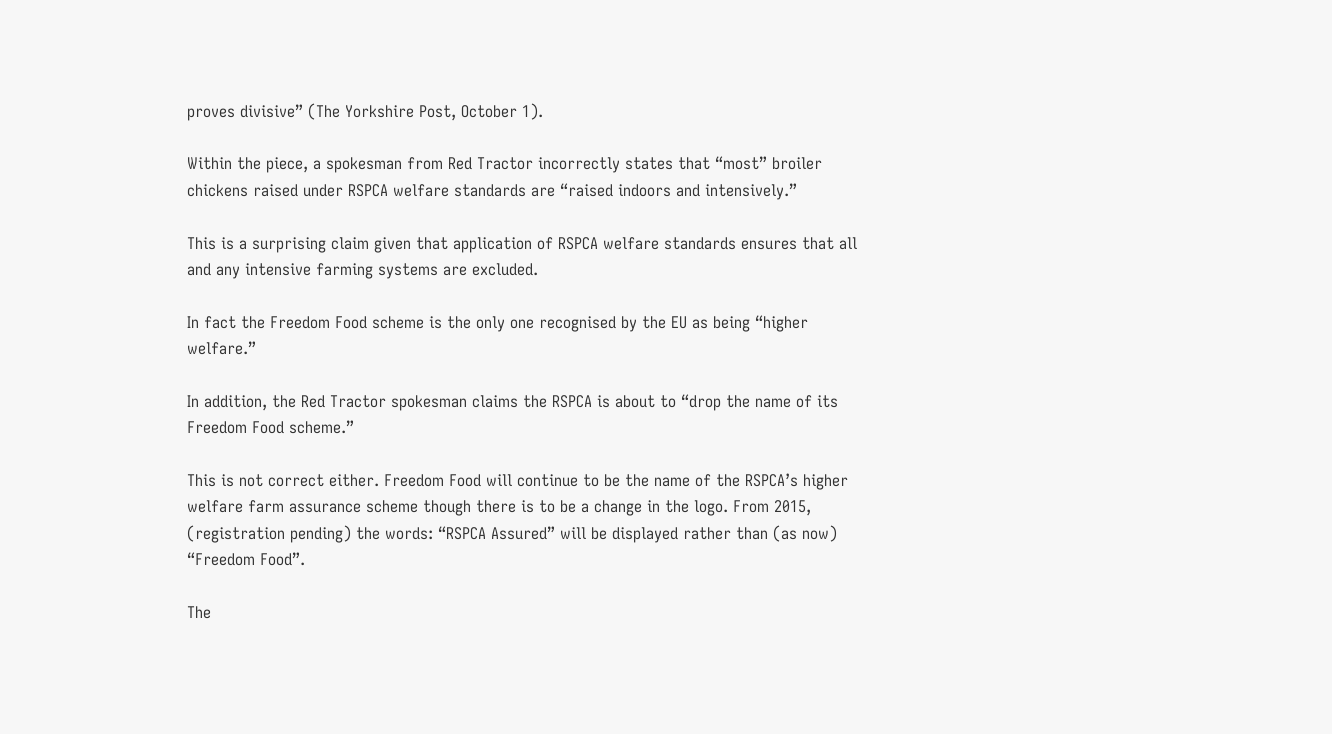proves divisive” (The Yorkshire Post, October 1).

Within the piece, a spokesman from Red Tractor incorrectly states that “most” broiler chickens raised under RSPCA welfare standards are “raised indoors and intensively.”

This is a surprising claim given that application of RSPCA welfare standards ensures that all and any intensive farming systems are excluded.

In fact the Freedom Food scheme is the only one recognised by the EU as being “higher welfare.”

In addition, the Red Tractor spokesman claims the RSPCA is about to “drop the name of its Freedom Food scheme.”

This is not correct either. Freedom Food will continue to be the name of the RSPCA’s higher welfare farm assurance scheme though there is to be a change in the logo. From 2015, (registration pending) the words: “RSPCA Assured” will be displayed rather than (as now) “Freedom Food”.

The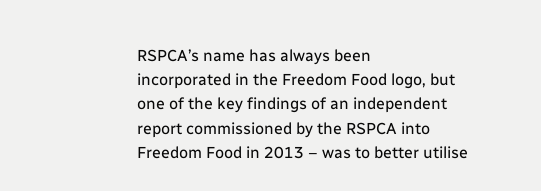RSPCA’s name has always been incorporated in the Freedom Food logo, but one of the key findings of an independent report commissioned by the RSPCA into Freedom Food in 2013 – was to better utilise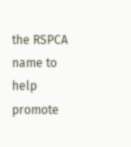the RSPCA name to help promote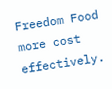Freedom Food more cost effectively.